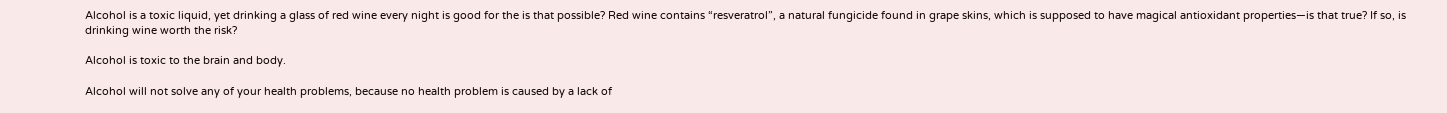Alcohol is a toxic liquid, yet drinking a glass of red wine every night is good for the is that possible? Red wine contains “resveratrol”, a natural fungicide found in grape skins, which is supposed to have magical antioxidant properties—is that true? If so, is drinking wine worth the risk?

Alcohol is toxic to the brain and body.

Alcohol will not solve any of your health problems, because no health problem is caused by a lack of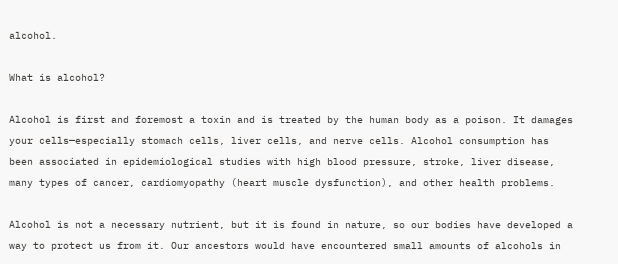alcohol.

What is alcohol?

Alcohol is first and foremost a toxin and is treated by the human body as a poison. It damages your cells—especially stomach cells, liver cells, and nerve cells. Alcohol consumption has been associated in epidemiological studies with high blood pressure, stroke, liver disease, many types of cancer, cardiomyopathy (heart muscle dysfunction), and other health problems.

Alcohol is not a necessary nutrient, but it is found in nature, so our bodies have developed a way to protect us from it. Our ancestors would have encountered small amounts of alcohols in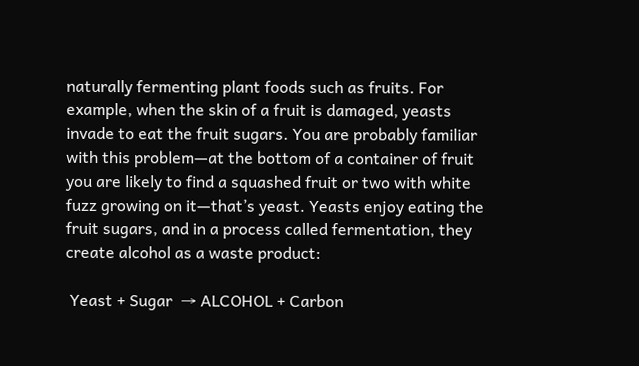naturally fermenting plant foods such as fruits. For example, when the skin of a fruit is damaged, yeasts invade to eat the fruit sugars. You are probably familiar with this problem—at the bottom of a container of fruit you are likely to find a squashed fruit or two with white fuzz growing on it—that’s yeast. Yeasts enjoy eating the fruit sugars, and in a process called fermentation, they create alcohol as a waste product:

 Yeast + Sugar  → ALCOHOL + Carbon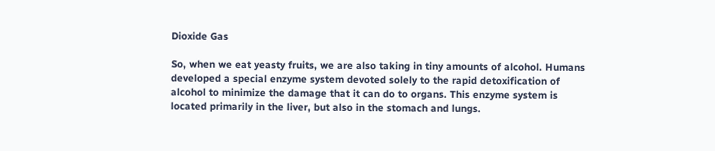Dioxide Gas

So, when we eat yeasty fruits, we are also taking in tiny amounts of alcohol. Humans developed a special enzyme system devoted solely to the rapid detoxification of alcohol to minimize the damage that it can do to organs. This enzyme system is located primarily in the liver, but also in the stomach and lungs.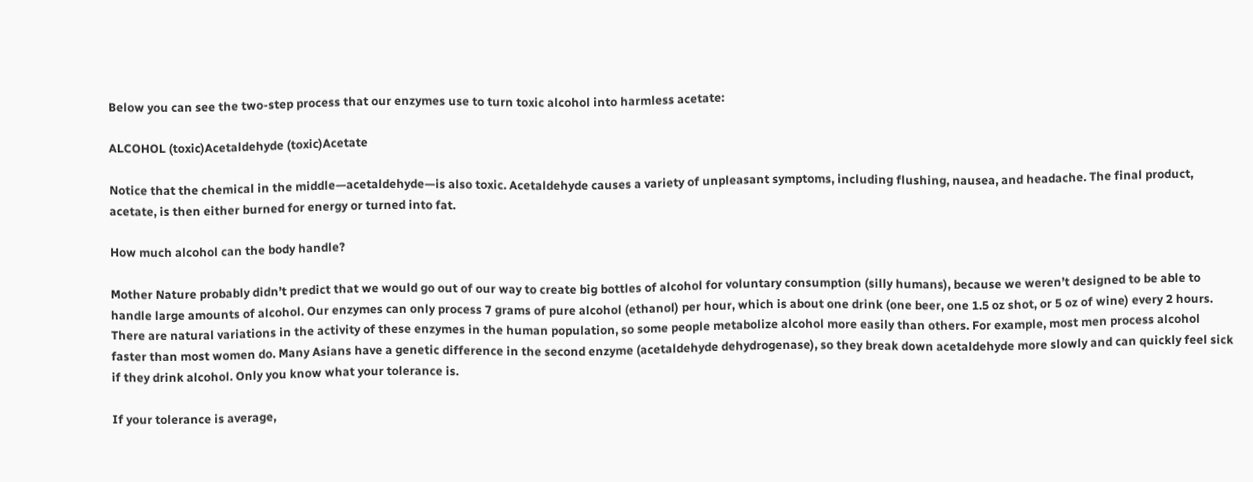Below you can see the two-step process that our enzymes use to turn toxic alcohol into harmless acetate:

ALCOHOL (toxic)Acetaldehyde (toxic)Acetate

Notice that the chemical in the middle—acetaldehyde—is also toxic. Acetaldehyde causes a variety of unpleasant symptoms, including flushing, nausea, and headache. The final product, acetate, is then either burned for energy or turned into fat.

How much alcohol can the body handle?

Mother Nature probably didn’t predict that we would go out of our way to create big bottles of alcohol for voluntary consumption (silly humans), because we weren’t designed to be able to handle large amounts of alcohol. Our enzymes can only process 7 grams of pure alcohol (ethanol) per hour, which is about one drink (one beer, one 1.5 oz shot, or 5 oz of wine) every 2 hours. There are natural variations in the activity of these enzymes in the human population, so some people metabolize alcohol more easily than others. For example, most men process alcohol faster than most women do. Many Asians have a genetic difference in the second enzyme (acetaldehyde dehydrogenase), so they break down acetaldehyde more slowly and can quickly feel sick if they drink alcohol. Only you know what your tolerance is.

If your tolerance is average,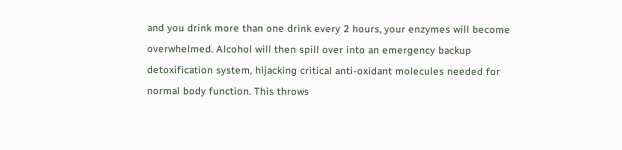and you drink more than one drink every 2 hours, your enzymes will become overwhelmed. Alcohol will then spill over into an emergency backup detoxification system, hijacking critical anti-oxidant molecules needed for normal body function. This throws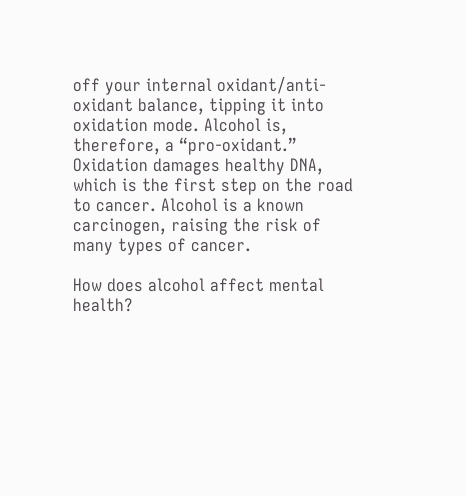off your internal oxidant/anti-oxidant balance, tipping it into oxidation mode. Alcohol is, therefore, a “pro-oxidant.” Oxidation damages healthy DNA, which is the first step on the road to cancer. Alcohol is a known carcinogen, raising the risk of many types of cancer.

How does alcohol affect mental health?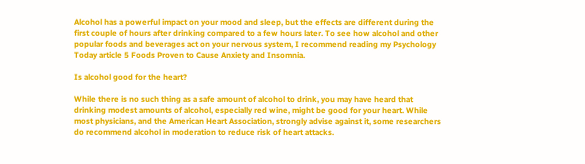Alcohol has a powerful impact on your mood and sleep, but the effects are different during the first couple of hours after drinking compared to a few hours later. To see how alcohol and other popular foods and beverages act on your nervous system, I recommend reading my Psychology Today article 5 Foods Proven to Cause Anxiety and Insomnia.

Is alcohol good for the heart?

While there is no such thing as a safe amount of alcohol to drink, you may have heard that drinking modest amounts of alcohol, especially red wine, might be good for your heart. While most physicians, and the American Heart Association, strongly advise against it, some researchers do recommend alcohol in moderation to reduce risk of heart attacks.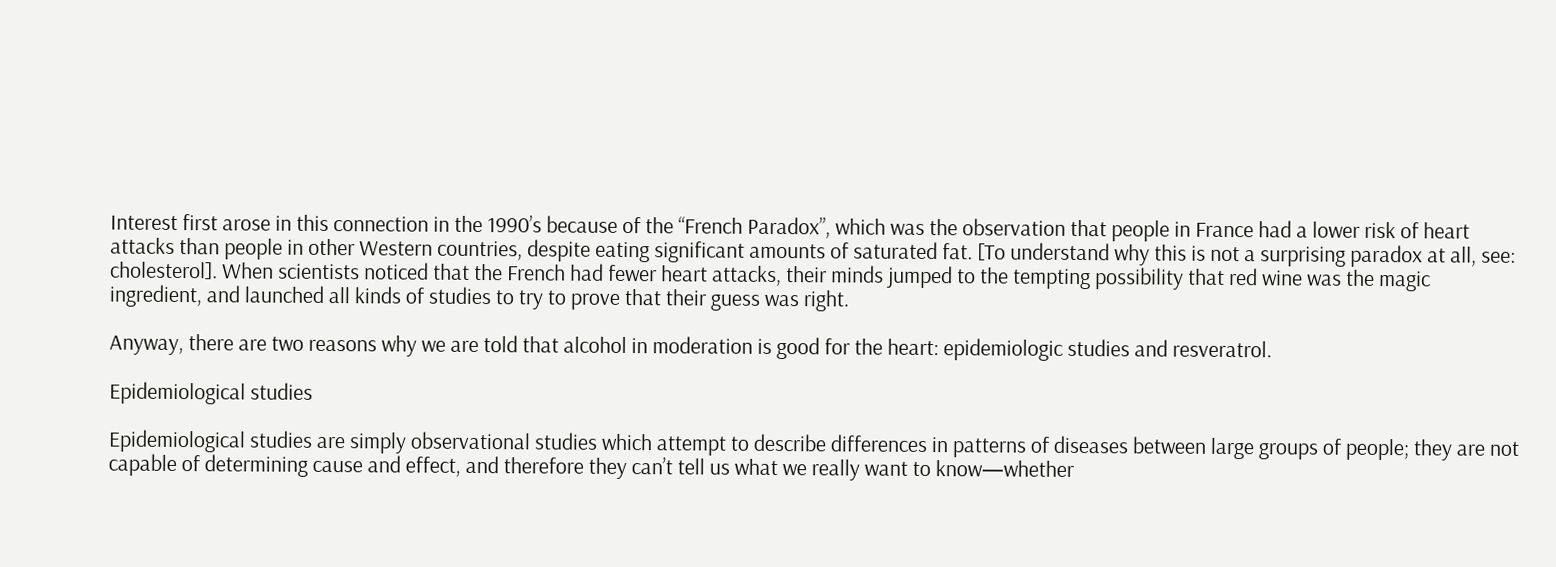Interest first arose in this connection in the 1990’s because of the “French Paradox”, which was the observation that people in France had a lower risk of heart attacks than people in other Western countries, despite eating significant amounts of saturated fat. [To understand why this is not a surprising paradox at all, see: cholesterol]. When scientists noticed that the French had fewer heart attacks, their minds jumped to the tempting possibility that red wine was the magic ingredient, and launched all kinds of studies to try to prove that their guess was right.

Anyway, there are two reasons why we are told that alcohol in moderation is good for the heart: epidemiologic studies and resveratrol.

Epidemiological studies

Epidemiological studies are simply observational studies which attempt to describe differences in patterns of diseases between large groups of people; they are not capable of determining cause and effect, and therefore they can’t tell us what we really want to know—whether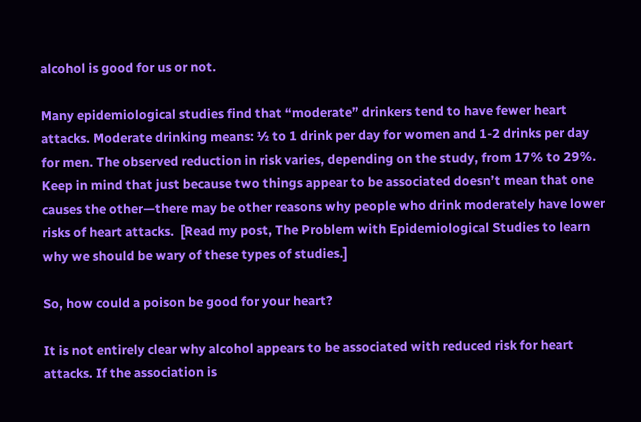alcohol is good for us or not.

Many epidemiological studies find that “moderate” drinkers tend to have fewer heart attacks. Moderate drinking means: ½ to 1 drink per day for women and 1-2 drinks per day for men. The observed reduction in risk varies, depending on the study, from 17% to 29%. Keep in mind that just because two things appear to be associated doesn’t mean that one causes the other—there may be other reasons why people who drink moderately have lower risks of heart attacks.  [Read my post, The Problem with Epidemiological Studies to learn why we should be wary of these types of studies.]

So, how could a poison be good for your heart?

It is not entirely clear why alcohol appears to be associated with reduced risk for heart attacks. If the association is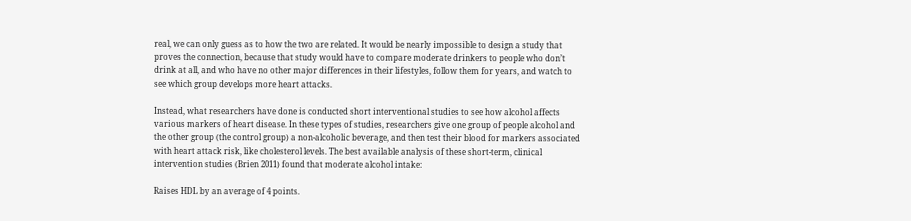real, we can only guess as to how the two are related. It would be nearly impossible to design a study that proves the connection, because that study would have to compare moderate drinkers to people who don’t drink at all, and who have no other major differences in their lifestyles, follow them for years, and watch to see which group develops more heart attacks.

Instead, what researchers have done is conducted short interventional studies to see how alcohol affects various markers of heart disease. In these types of studies, researchers give one group of people alcohol and the other group (the control group) a non-alcoholic beverage, and then test their blood for markers associated with heart attack risk, like cholesterol levels. The best available analysis of these short-term, clinical intervention studies (Brien 2011) found that moderate alcohol intake:

Raises HDL by an average of 4 points.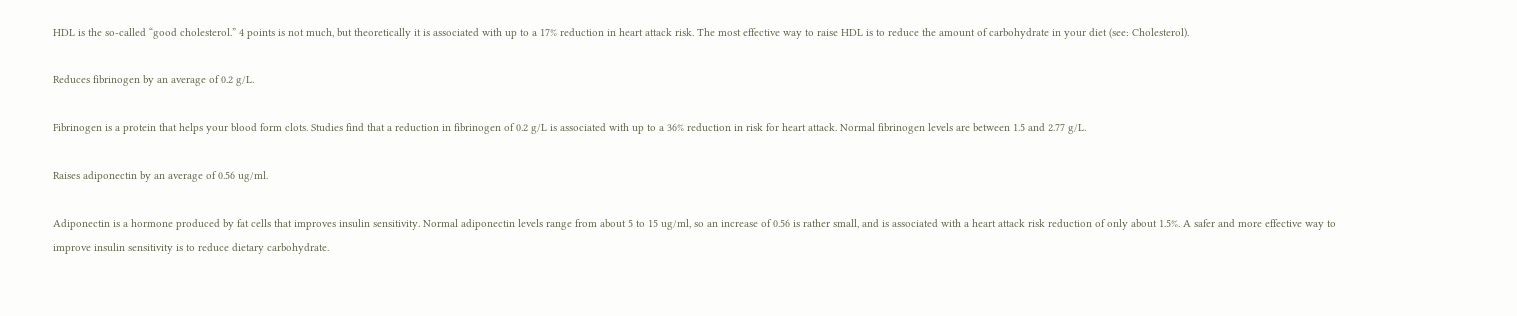HDL is the so-called “good cholesterol.” 4 points is not much, but theoretically it is associated with up to a 17% reduction in heart attack risk. The most effective way to raise HDL is to reduce the amount of carbohydrate in your diet (see: Cholesterol).

Reduces fibrinogen by an average of 0.2 g/L.

Fibrinogen is a protein that helps your blood form clots. Studies find that a reduction in fibrinogen of 0.2 g/L is associated with up to a 36% reduction in risk for heart attack. Normal fibrinogen levels are between 1.5 and 2.77 g/L.

Raises adiponectin by an average of 0.56 ug/ml.

Adiponectin is a hormone produced by fat cells that improves insulin sensitivity. Normal adiponectin levels range from about 5 to 15 ug/ml, so an increase of 0.56 is rather small, and is associated with a heart attack risk reduction of only about 1.5%. A safer and more effective way to improve insulin sensitivity is to reduce dietary carbohydrate.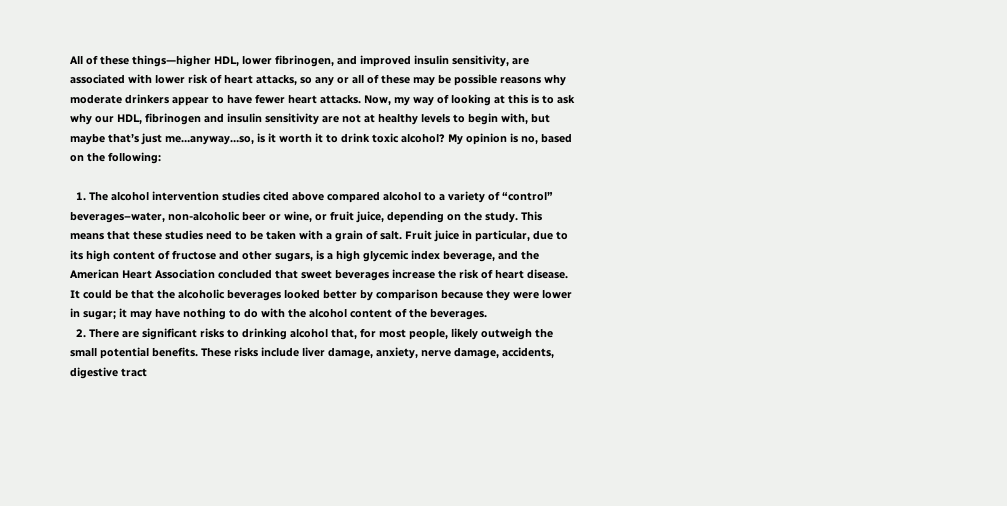All of these things—higher HDL, lower fibrinogen, and improved insulin sensitivity, are associated with lower risk of heart attacks, so any or all of these may be possible reasons why moderate drinkers appear to have fewer heart attacks. Now, my way of looking at this is to ask why our HDL, fibrinogen and insulin sensitivity are not at healthy levels to begin with, but maybe that’s just me…anyway…so, is it worth it to drink toxic alcohol? My opinion is no, based on the following:

  1. The alcohol intervention studies cited above compared alcohol to a variety of “control” beverages–water, non-alcoholic beer or wine, or fruit juice, depending on the study. This means that these studies need to be taken with a grain of salt. Fruit juice in particular, due to its high content of fructose and other sugars, is a high glycemic index beverage, and the American Heart Association concluded that sweet beverages increase the risk of heart disease. It could be that the alcoholic beverages looked better by comparison because they were lower in sugar; it may have nothing to do with the alcohol content of the beverages.
  2. There are significant risks to drinking alcohol that, for most people, likely outweigh the small potential benefits. These risks include liver damage, anxiety, nerve damage, accidents, digestive tract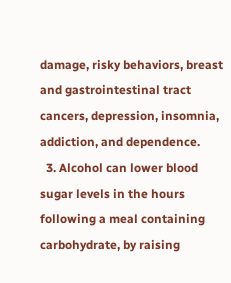damage, risky behaviors, breast and gastrointestinal tract cancers, depression, insomnia, addiction, and dependence.
  3. Alcohol can lower blood sugar levels in the hours following a meal containing carbohydrate, by raising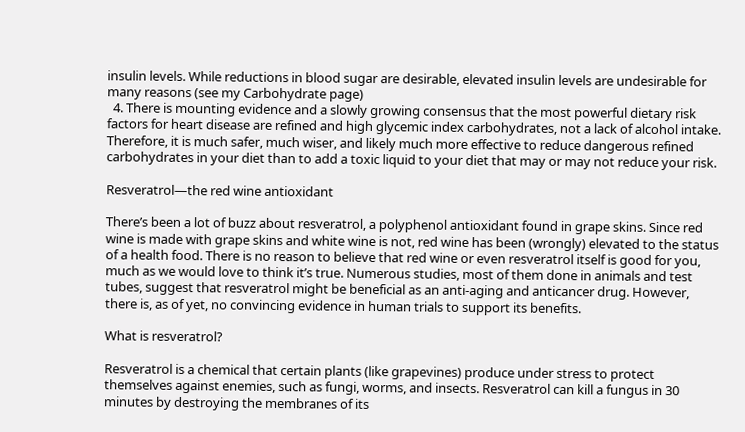insulin levels. While reductions in blood sugar are desirable, elevated insulin levels are undesirable for many reasons (see my Carbohydrate page)
  4. There is mounting evidence and a slowly growing consensus that the most powerful dietary risk factors for heart disease are refined and high glycemic index carbohydrates, not a lack of alcohol intake. Therefore, it is much safer, much wiser, and likely much more effective to reduce dangerous refined carbohydrates in your diet than to add a toxic liquid to your diet that may or may not reduce your risk.

Resveratrol—the red wine antioxidant

There’s been a lot of buzz about resveratrol, a polyphenol antioxidant found in grape skins. Since red wine is made with grape skins and white wine is not, red wine has been (wrongly) elevated to the status of a health food. There is no reason to believe that red wine or even resveratrol itself is good for you, much as we would love to think it’s true. Numerous studies, most of them done in animals and test tubes, suggest that resveratrol might be beneficial as an anti-aging and anticancer drug. However, there is, as of yet, no convincing evidence in human trials to support its benefits.

What is resveratrol?

Resveratrol is a chemical that certain plants (like grapevines) produce under stress to protect themselves against enemies, such as fungi, worms, and insects. Resveratrol can kill a fungus in 30 minutes by destroying the membranes of its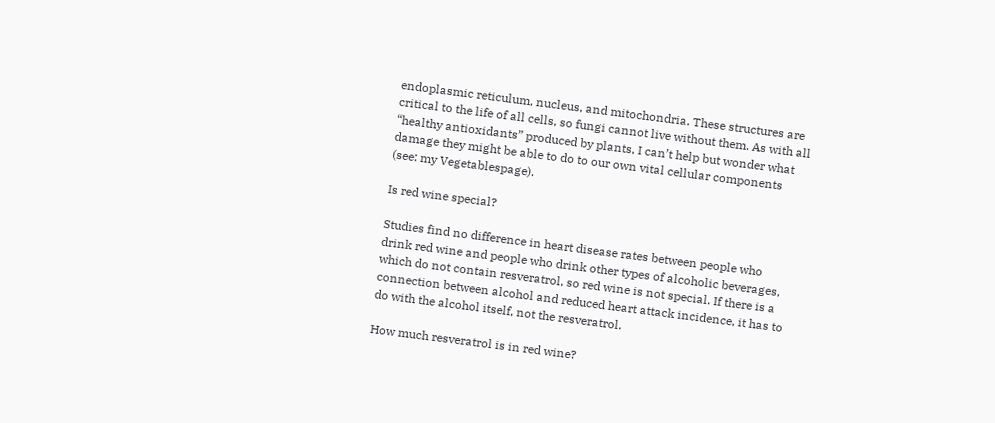endoplasmic reticulum, nucleus, and mitochondria. These structures are critical to the life of all cells, so fungi cannot live without them. As with all “healthy antioxidants” produced by plants, I can’t help but wonder what damage they might be able to do to our own vital cellular components (see: my Vegetablespage).

Is red wine special?

Studies find no difference in heart disease rates between people who drink red wine and people who drink other types of alcoholic beverages, which do not contain resveratrol, so red wine is not special. If there is a connection between alcohol and reduced heart attack incidence, it has to do with the alcohol itself, not the resveratrol.

How much resveratrol is in red wine?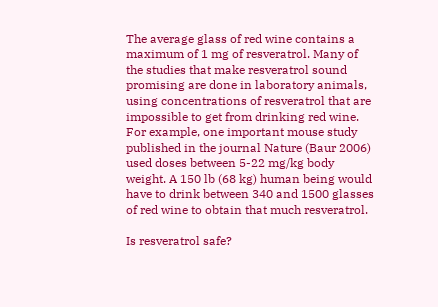The average glass of red wine contains a maximum of 1 mg of resveratrol. Many of the studies that make resveratrol sound promising are done in laboratory animals, using concentrations of resveratrol that are impossible to get from drinking red wine. For example, one important mouse study published in the journal Nature (Baur 2006) used doses between 5-22 mg/kg body weight. A 150 lb (68 kg) human being would have to drink between 340 and 1500 glasses of red wine to obtain that much resveratrol.

Is resveratrol safe?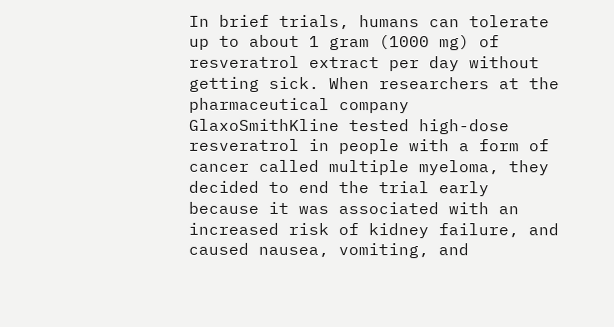In brief trials, humans can tolerate up to about 1 gram (1000 mg) of resveratrol extract per day without getting sick. When researchers at the pharmaceutical company GlaxoSmithKline tested high-dose resveratrol in people with a form of cancer called multiple myeloma, they decided to end the trial early because it was associated with an increased risk of kidney failure, and caused nausea, vomiting, and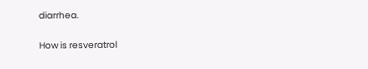diarrhea.

How is resveratrol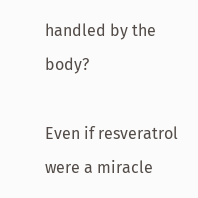handled by the body?

Even if resveratrol were a miracle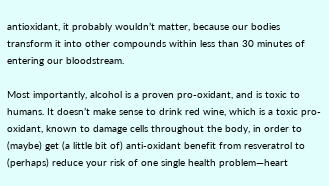antioxidant, it probably wouldn’t matter, because our bodies transform it into other compounds within less than 30 minutes of entering our bloodstream.

Most importantly, alcohol is a proven pro-oxidant, and is toxic to humans. It doesn’t make sense to drink red wine, which is a toxic pro-oxidant, known to damage cells throughout the body, in order to (maybe) get (a little bit of) anti-oxidant benefit from resveratrol to (perhaps) reduce your risk of one single health problem—heart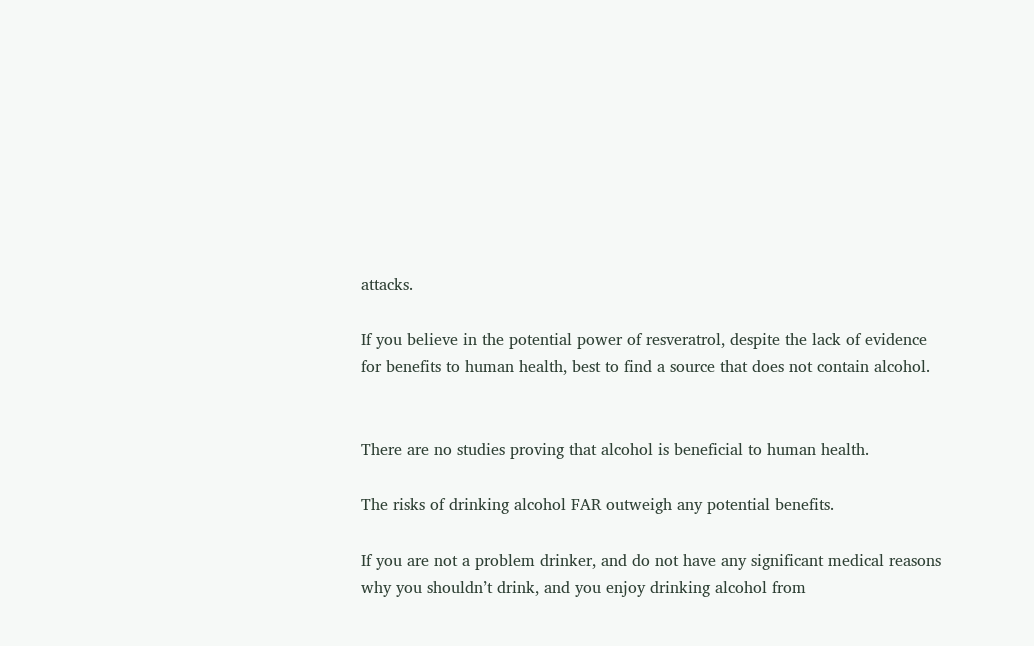attacks.

If you believe in the potential power of resveratrol, despite the lack of evidence for benefits to human health, best to find a source that does not contain alcohol.


There are no studies proving that alcohol is beneficial to human health.

The risks of drinking alcohol FAR outweigh any potential benefits.

If you are not a problem drinker, and do not have any significant medical reasons why you shouldn’t drink, and you enjoy drinking alcohol from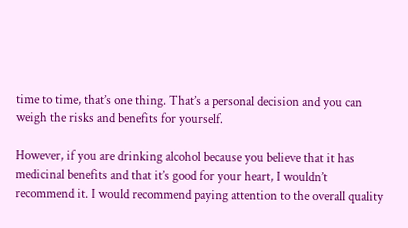time to time, that’s one thing. That’s a personal decision and you can weigh the risks and benefits for yourself.

However, if you are drinking alcohol because you believe that it has medicinal benefits and that it’s good for your heart, I wouldn’t recommend it. I would recommend paying attention to the overall quality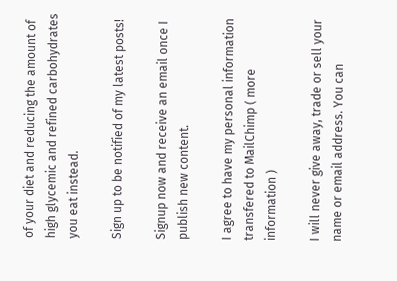of your diet and reducing the amount of high glycemic and refined carbohydrates you eat instead.

Sign up to be notified of my latest posts!

Signup now and receive an email once I publish new content.

I agree to have my personal information transfered to MailChimp ( more information )

I will never give away, trade or sell your name or email address. You can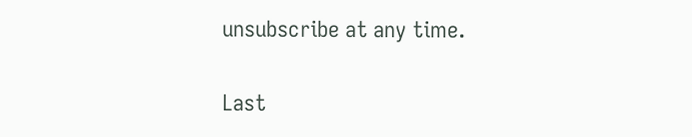unsubscribe at any time.

Last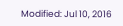Modified: Jul 10, 2016